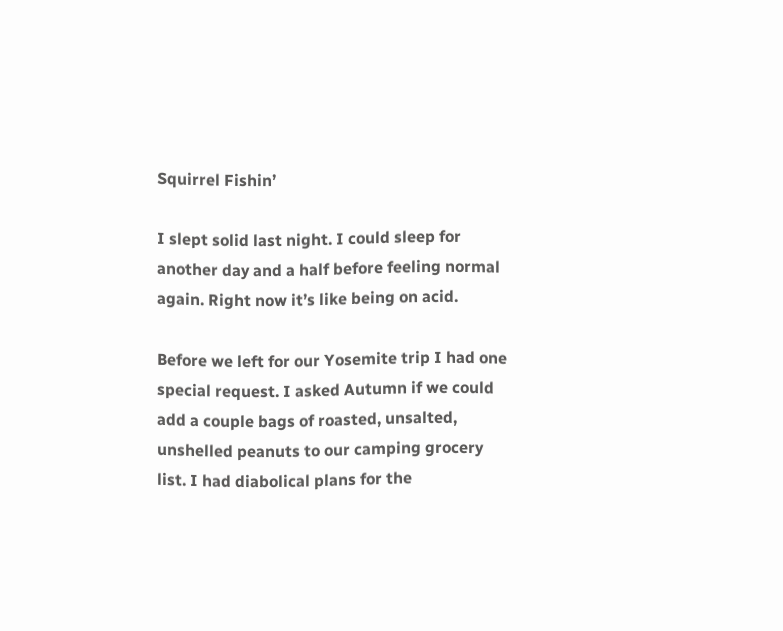Squirrel Fishin’

I slept solid last night. I could sleep for another day and a half before feeling normal again. Right now it’s like being on acid.

Before we left for our Yosemite trip I had one special request. I asked Autumn if we could add a couple bags of roasted, unsalted, unshelled peanuts to our camping grocery list. I had diabolical plans for the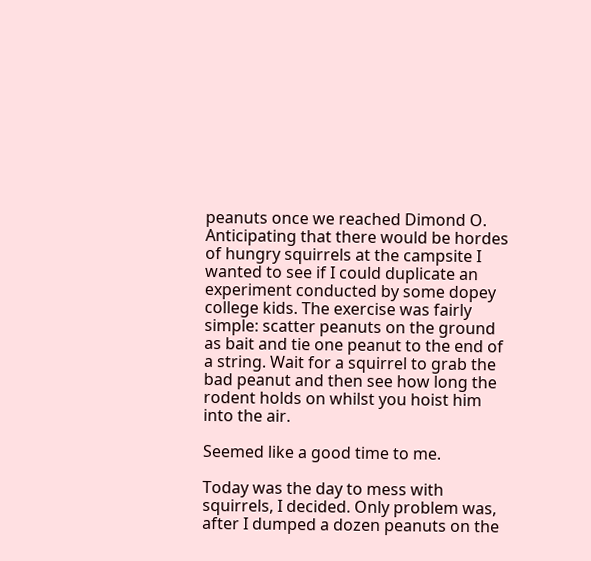peanuts once we reached Dimond O. Anticipating that there would be hordes of hungry squirrels at the campsite I wanted to see if I could duplicate an experiment conducted by some dopey college kids. The exercise was fairly simple: scatter peanuts on the ground as bait and tie one peanut to the end of a string. Wait for a squirrel to grab the bad peanut and then see how long the rodent holds on whilst you hoist him into the air.

Seemed like a good time to me.

Today was the day to mess with squirrels, I decided. Only problem was, after I dumped a dozen peanuts on the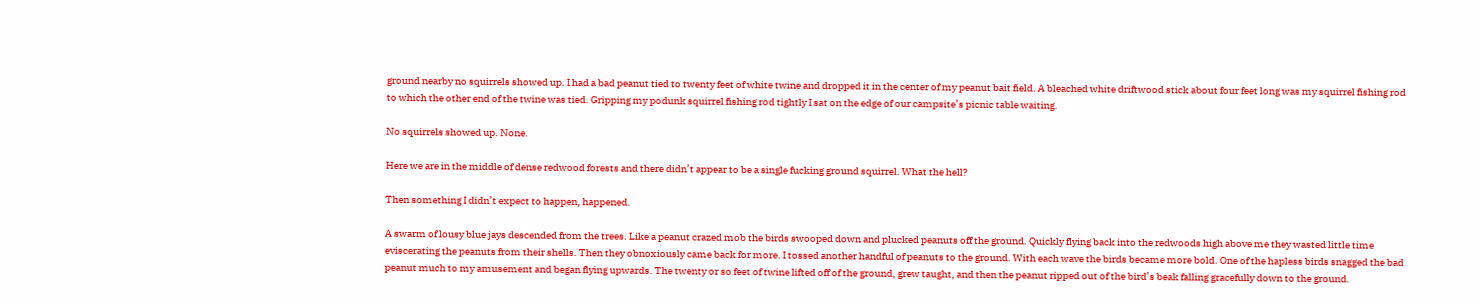ground nearby no squirrels showed up. I had a bad peanut tied to twenty feet of white twine and dropped it in the center of my peanut bait field. A bleached white driftwood stick about four feet long was my squirrel fishing rod to which the other end of the twine was tied. Gripping my podunk squirrel fishing rod tightly I sat on the edge of our campsite’s picnic table waiting.

No squirrels showed up. None.

Here we are in the middle of dense redwood forests and there didn’t appear to be a single fucking ground squirrel. What the hell?

Then something I didn’t expect to happen, happened.

A swarm of lousy blue jays descended from the trees. Like a peanut crazed mob the birds swooped down and plucked peanuts off the ground. Quickly flying back into the redwoods high above me they wasted little time eviscerating the peanuts from their shells. Then they obnoxiously came back for more. I tossed another handful of peanuts to the ground. With each wave the birds became more bold. One of the hapless birds snagged the bad peanut much to my amusement and began flying upwards. The twenty or so feet of twine lifted off of the ground, grew taught, and then the peanut ripped out of the bird’s beak falling gracefully down to the ground.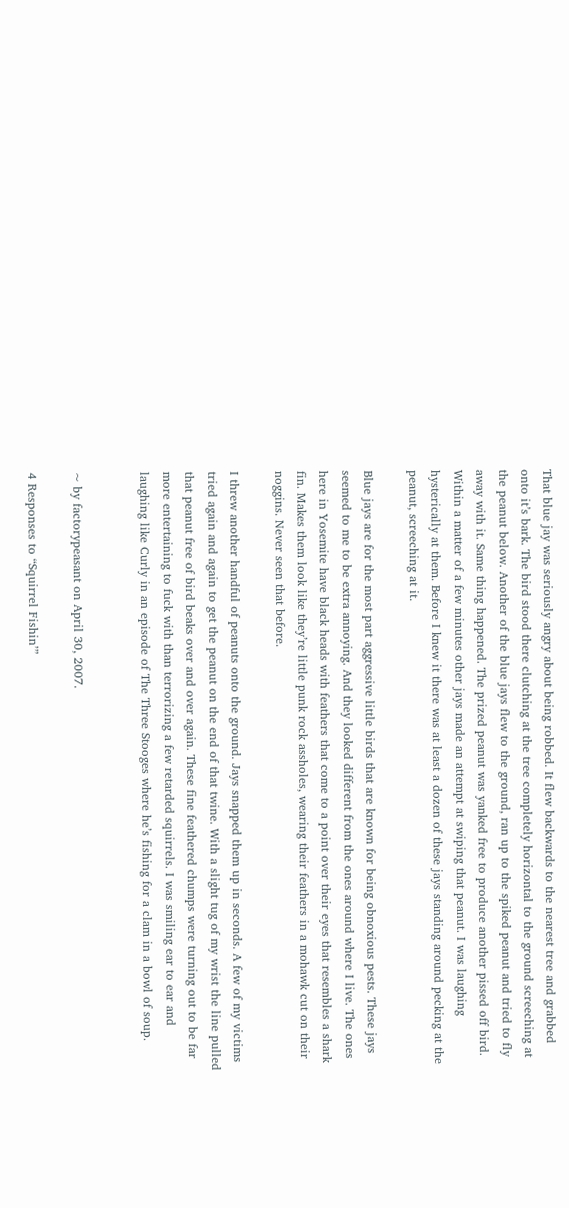That blue jay was seriously angry about being robbed. It flew backwards to the nearest tree and grabbed onto it’s bark. The bird stood there clutching at the tree completely horizontal to the ground screeching at the peanut below. Another of the blue jays flew to the ground, ran up to the spiked peanut and tried to fly away with it. Same thing happened. The prized peanut was yanked free to produce another pissed off bird. Within a matter of a few minutes other jays made an attempt at swiping that peanut. I was laughing hysterically at them. Before I knew it there was at least a dozen of these jays standing around pecking at the peanut, screeching at it.

Blue jays are for the most part aggressive little birds that are known for being obnoxious pests. These jays seemed to me to be extra annoying. And they looked different from the ones around where I live. The ones here in Yosemite have black heads with feathers that come to a point over their eyes that resembles a shark fin. Makes them look like they’re little punk rock assholes, wearing their feathers in a mohawk cut on their noggins. Never seen that before.

I threw another handful of peanuts onto the ground. Jays snapped them up in seconds. A few of my victims tried again and again to get the peanut on the end of that twine. With a slight tug of my wrist the line pulled that peanut free of bird beaks over and over again. These fine feathered chumps were turning out to be far more entertaining to fuck with than terrorizing a few retarded squirrels. I was smiling ear to ear and laughing like Curly in an episode of The Three Stooges where he’s fishing for a clam in a bowl of soup.


~ by factorypeasant on April 30, 2007.

4 Responses to “Squirrel Fishin’”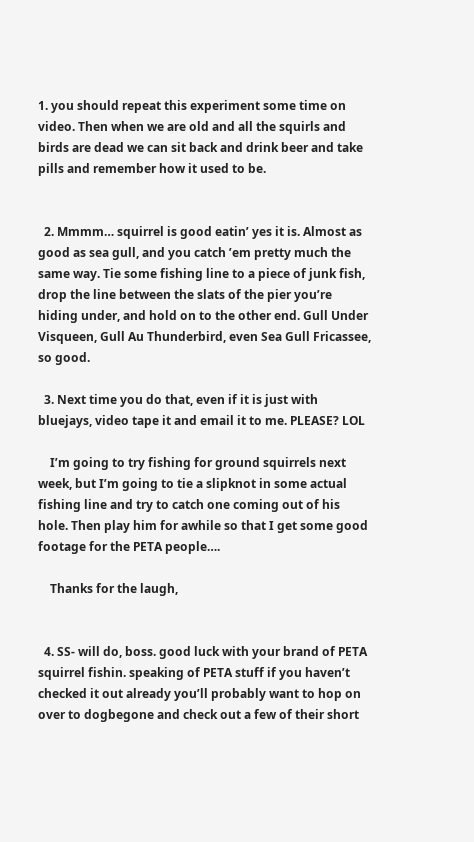1. you should repeat this experiment some time on video. Then when we are old and all the squirls and birds are dead we can sit back and drink beer and take pills and remember how it used to be.


  2. Mmmm… squirrel is good eatin’ yes it is. Almost as good as sea gull, and you catch ’em pretty much the same way. Tie some fishing line to a piece of junk fish, drop the line between the slats of the pier you’re hiding under, and hold on to the other end. Gull Under Visqueen, Gull Au Thunderbird, even Sea Gull Fricassee, so good.

  3. Next time you do that, even if it is just with bluejays, video tape it and email it to me. PLEASE? LOL

    I’m going to try fishing for ground squirrels next week, but I’m going to tie a slipknot in some actual fishing line and try to catch one coming out of his hole. Then play him for awhile so that I get some good footage for the PETA people….

    Thanks for the laugh,


  4. SS- will do, boss. good luck with your brand of PETA squirrel fishin. speaking of PETA stuff if you haven’t checked it out already you’ll probably want to hop on over to dogbegone and check out a few of their short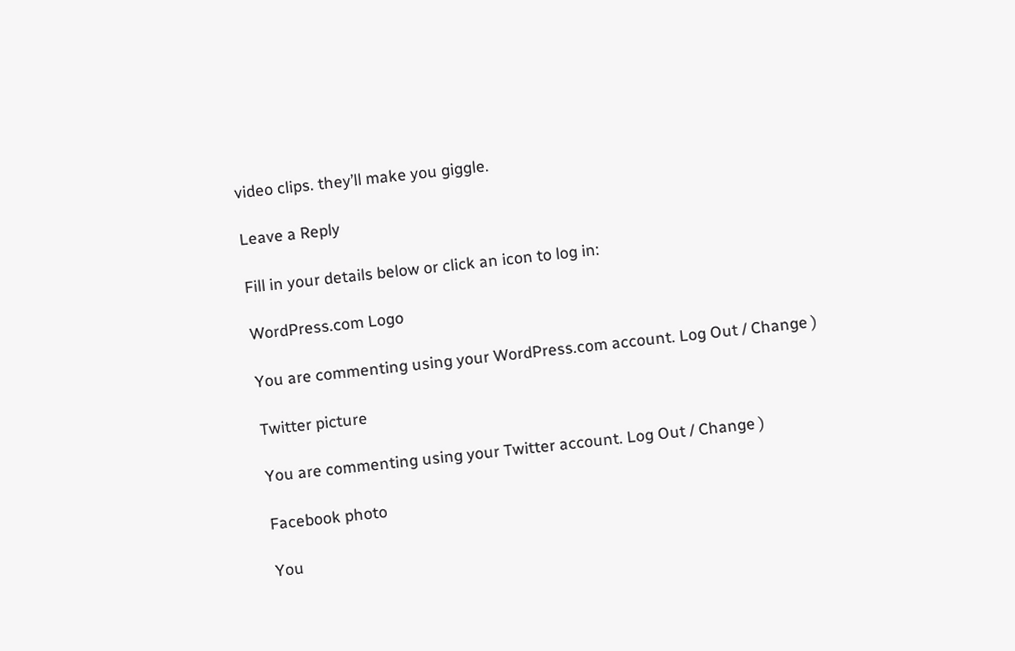video clips. they’ll make you giggle.

Leave a Reply

Fill in your details below or click an icon to log in:

WordPress.com Logo

You are commenting using your WordPress.com account. Log Out / Change )

Twitter picture

You are commenting using your Twitter account. Log Out / Change )

Facebook photo

You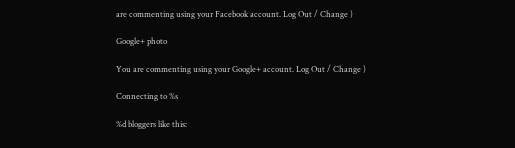are commenting using your Facebook account. Log Out / Change )

Google+ photo

You are commenting using your Google+ account. Log Out / Change )

Connecting to %s

%d bloggers like this: